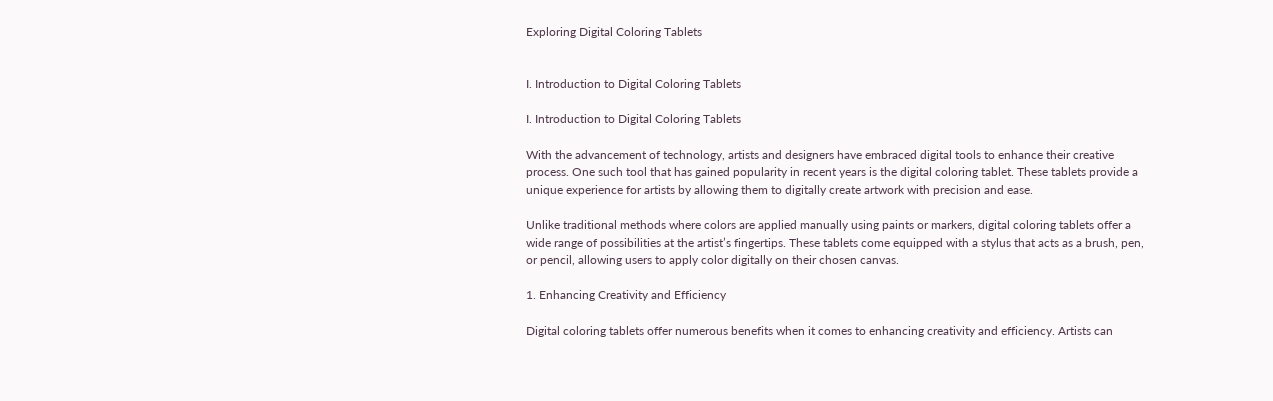Exploring Digital Coloring Tablets


I. Introduction to Digital Coloring Tablets

I. Introduction to Digital Coloring Tablets

With the advancement of technology, artists and designers have embraced digital tools to enhance their creative process. One such tool that has gained popularity in recent years is the digital coloring tablet. These tablets provide a unique experience for artists by allowing them to digitally create artwork with precision and ease.

Unlike traditional methods where colors are applied manually using paints or markers, digital coloring tablets offer a wide range of possibilities at the artist’s fingertips. These tablets come equipped with a stylus that acts as a brush, pen, or pencil, allowing users to apply color digitally on their chosen canvas.

1. Enhancing Creativity and Efficiency

Digital coloring tablets offer numerous benefits when it comes to enhancing creativity and efficiency. Artists can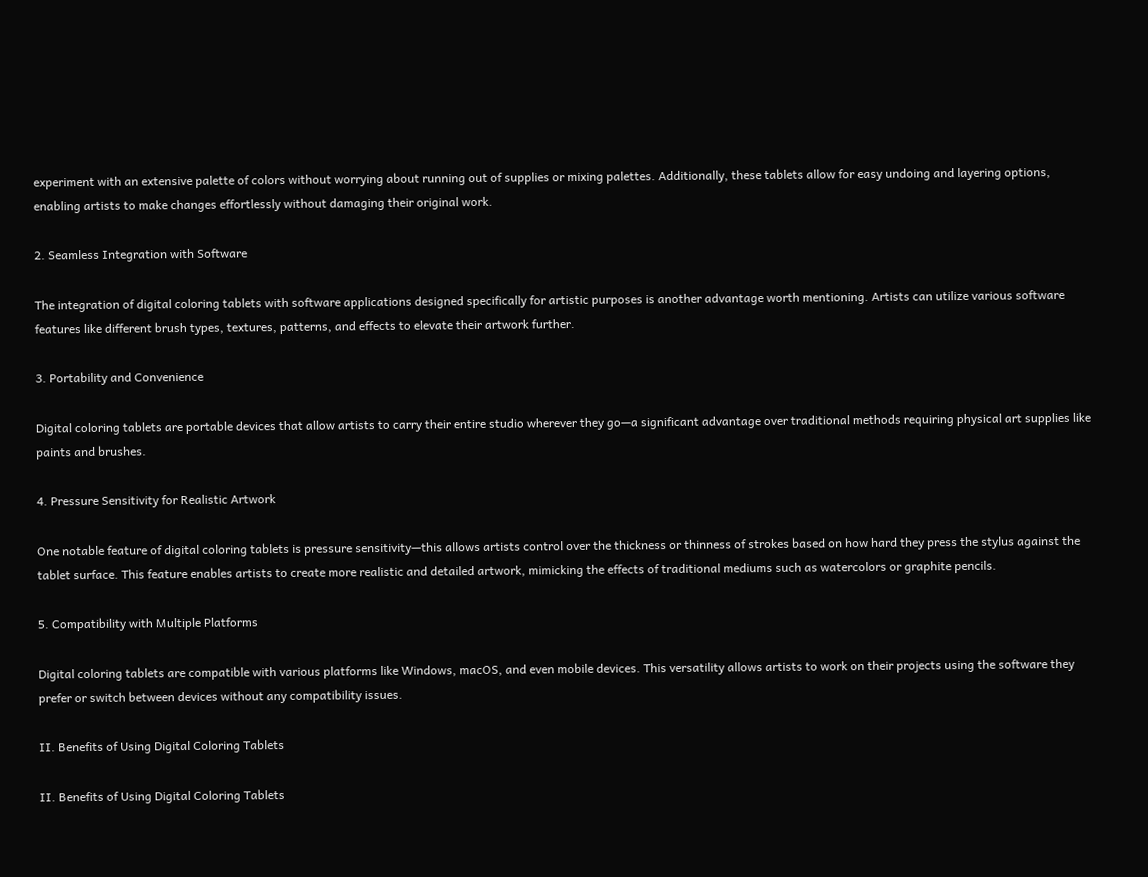experiment with an extensive palette of colors without worrying about running out of supplies or mixing palettes. Additionally, these tablets allow for easy undoing and layering options, enabling artists to make changes effortlessly without damaging their original work.

2. Seamless Integration with Software

The integration of digital coloring tablets with software applications designed specifically for artistic purposes is another advantage worth mentioning. Artists can utilize various software features like different brush types, textures, patterns, and effects to elevate their artwork further.

3. Portability and Convenience

Digital coloring tablets are portable devices that allow artists to carry their entire studio wherever they go—a significant advantage over traditional methods requiring physical art supplies like paints and brushes.

4. Pressure Sensitivity for Realistic Artwork

One notable feature of digital coloring tablets is pressure sensitivity—this allows artists control over the thickness or thinness of strokes based on how hard they press the stylus against the tablet surface. This feature enables artists to create more realistic and detailed artwork, mimicking the effects of traditional mediums such as watercolors or graphite pencils.

5. Compatibility with Multiple Platforms

Digital coloring tablets are compatible with various platforms like Windows, macOS, and even mobile devices. This versatility allows artists to work on their projects using the software they prefer or switch between devices without any compatibility issues.

II. Benefits of Using Digital Coloring Tablets

II. Benefits of Using Digital Coloring Tablets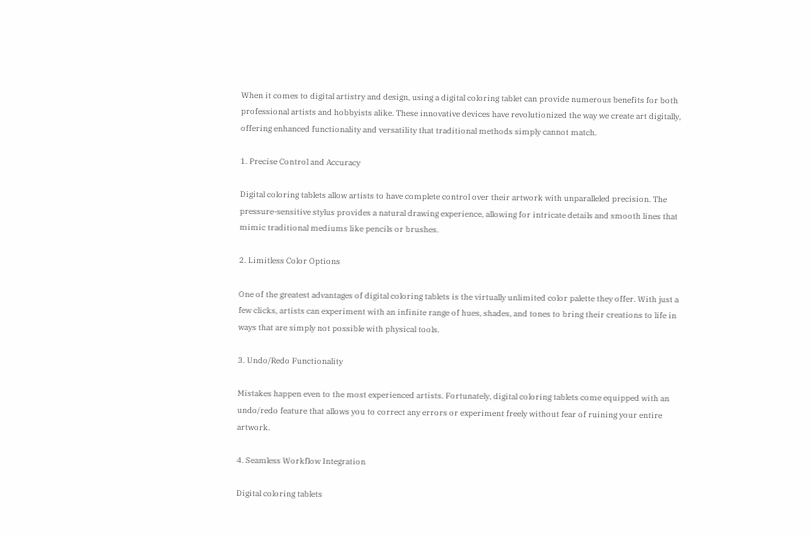When it comes to digital artistry and design, using a digital coloring tablet can provide numerous benefits for both professional artists and hobbyists alike. These innovative devices have revolutionized the way we create art digitally, offering enhanced functionality and versatility that traditional methods simply cannot match.

1. Precise Control and Accuracy

Digital coloring tablets allow artists to have complete control over their artwork with unparalleled precision. The pressure-sensitive stylus provides a natural drawing experience, allowing for intricate details and smooth lines that mimic traditional mediums like pencils or brushes.

2. Limitless Color Options

One of the greatest advantages of digital coloring tablets is the virtually unlimited color palette they offer. With just a few clicks, artists can experiment with an infinite range of hues, shades, and tones to bring their creations to life in ways that are simply not possible with physical tools.

3. Undo/Redo Functionality

Mistakes happen even to the most experienced artists. Fortunately, digital coloring tablets come equipped with an undo/redo feature that allows you to correct any errors or experiment freely without fear of ruining your entire artwork.

4. Seamless Workflow Integration

Digital coloring tablets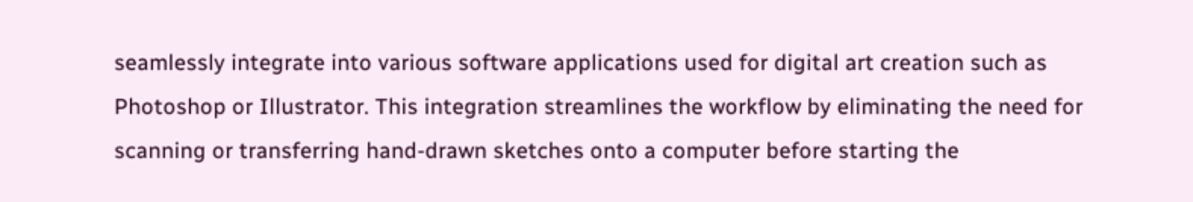seamlessly integrate into various software applications used for digital art creation such as Photoshop or Illustrator. This integration streamlines the workflow by eliminating the need for scanning or transferring hand-drawn sketches onto a computer before starting the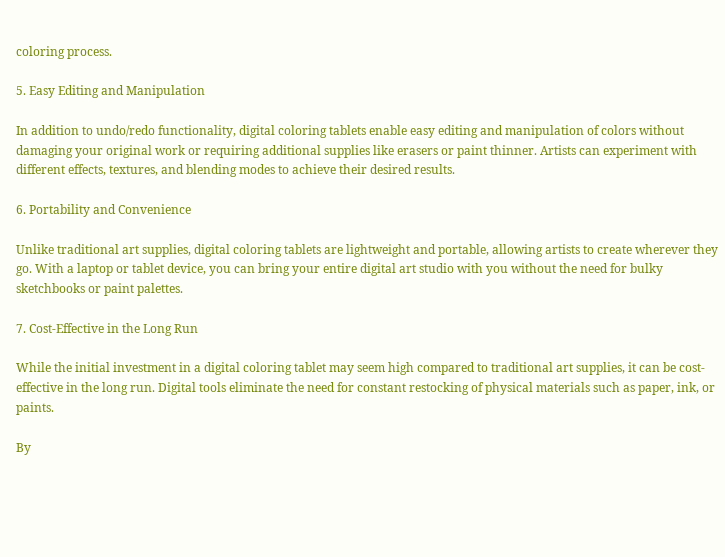coloring process.

5. Easy Editing and Manipulation

In addition to undo/redo functionality, digital coloring tablets enable easy editing and manipulation of colors without damaging your original work or requiring additional supplies like erasers or paint thinner. Artists can experiment with different effects, textures, and blending modes to achieve their desired results.

6. Portability and Convenience

Unlike traditional art supplies, digital coloring tablets are lightweight and portable, allowing artists to create wherever they go. With a laptop or tablet device, you can bring your entire digital art studio with you without the need for bulky sketchbooks or paint palettes.

7. Cost-Effective in the Long Run

While the initial investment in a digital coloring tablet may seem high compared to traditional art supplies, it can be cost-effective in the long run. Digital tools eliminate the need for constant restocking of physical materials such as paper, ink, or paints.

By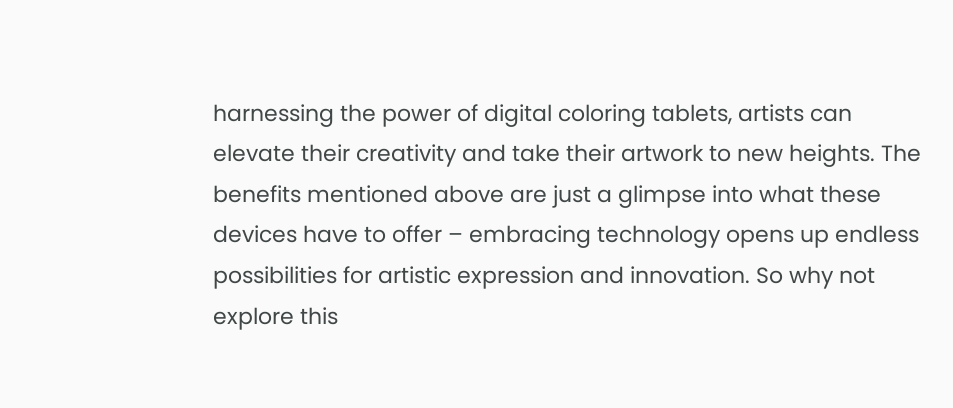harnessing the power of digital coloring tablets, artists can elevate their creativity and take their artwork to new heights. The benefits mentioned above are just a glimpse into what these devices have to offer – embracing technology opens up endless possibilities for artistic expression and innovation. So why not explore this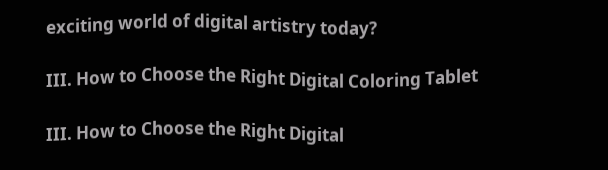exciting world of digital artistry today?

III. How to Choose the Right Digital Coloring Tablet

III. How to Choose the Right Digital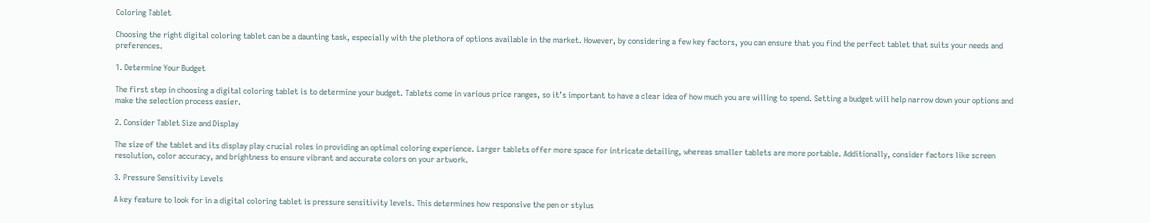Coloring Tablet

Choosing the right digital coloring tablet can be a daunting task, especially with the plethora of options available in the market. However, by considering a few key factors, you can ensure that you find the perfect tablet that suits your needs and preferences.

1. Determine Your Budget

The first step in choosing a digital coloring tablet is to determine your budget. Tablets come in various price ranges, so it’s important to have a clear idea of how much you are willing to spend. Setting a budget will help narrow down your options and make the selection process easier.

2. Consider Tablet Size and Display

The size of the tablet and its display play crucial roles in providing an optimal coloring experience. Larger tablets offer more space for intricate detailing, whereas smaller tablets are more portable. Additionally, consider factors like screen resolution, color accuracy, and brightness to ensure vibrant and accurate colors on your artwork.

3. Pressure Sensitivity Levels

A key feature to look for in a digital coloring tablet is pressure sensitivity levels. This determines how responsive the pen or stylus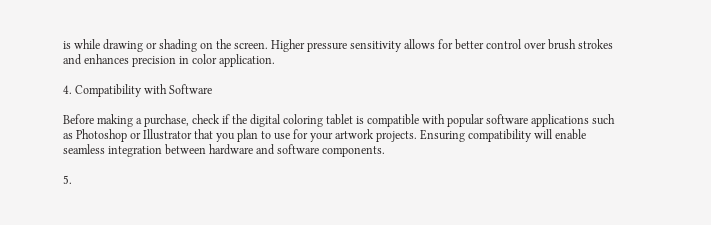is while drawing or shading on the screen. Higher pressure sensitivity allows for better control over brush strokes and enhances precision in color application.

4. Compatibility with Software

Before making a purchase, check if the digital coloring tablet is compatible with popular software applications such as Photoshop or Illustrator that you plan to use for your artwork projects. Ensuring compatibility will enable seamless integration between hardware and software components.

5.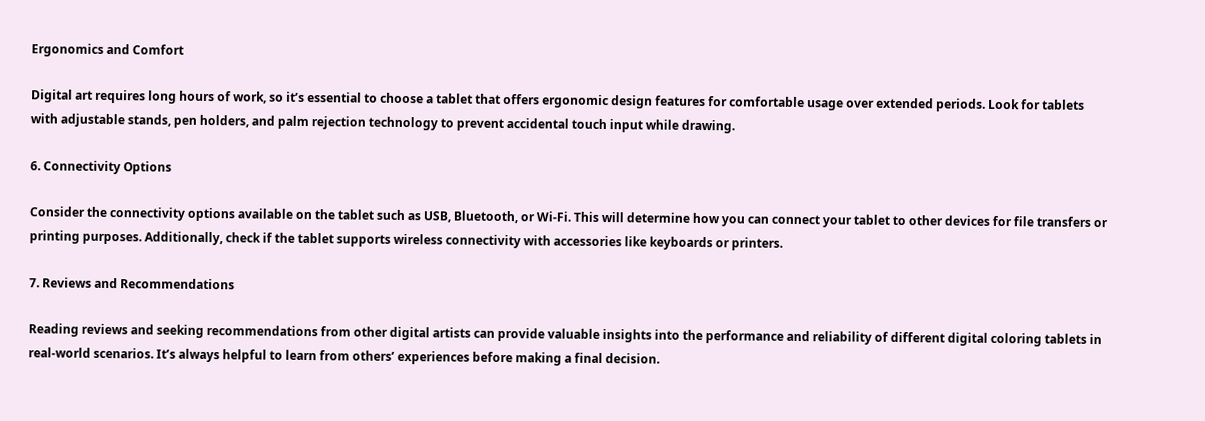Ergonomics and Comfort

Digital art requires long hours of work, so it’s essential to choose a tablet that offers ergonomic design features for comfortable usage over extended periods. Look for tablets with adjustable stands, pen holders, and palm rejection technology to prevent accidental touch input while drawing.

6. Connectivity Options

Consider the connectivity options available on the tablet such as USB, Bluetooth, or Wi-Fi. This will determine how you can connect your tablet to other devices for file transfers or printing purposes. Additionally, check if the tablet supports wireless connectivity with accessories like keyboards or printers.

7. Reviews and Recommendations

Reading reviews and seeking recommendations from other digital artists can provide valuable insights into the performance and reliability of different digital coloring tablets in real-world scenarios. It’s always helpful to learn from others’ experiences before making a final decision.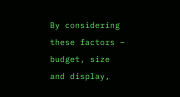By considering these factors – budget, size and display,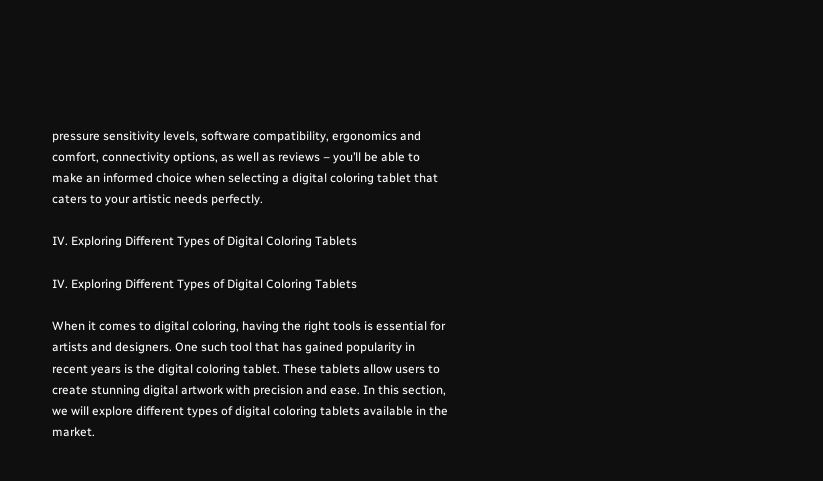pressure sensitivity levels, software compatibility, ergonomics and comfort, connectivity options, as well as reviews – you’ll be able to make an informed choice when selecting a digital coloring tablet that caters to your artistic needs perfectly.

IV. Exploring Different Types of Digital Coloring Tablets

IV. Exploring Different Types of Digital Coloring Tablets

When it comes to digital coloring, having the right tools is essential for artists and designers. One such tool that has gained popularity in recent years is the digital coloring tablet. These tablets allow users to create stunning digital artwork with precision and ease. In this section, we will explore different types of digital coloring tablets available in the market.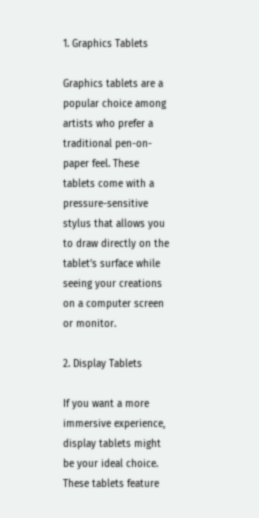1. Graphics Tablets

Graphics tablets are a popular choice among artists who prefer a traditional pen-on-paper feel. These tablets come with a pressure-sensitive stylus that allows you to draw directly on the tablet’s surface while seeing your creations on a computer screen or monitor.

2. Display Tablets

If you want a more immersive experience, display tablets might be your ideal choice. These tablets feature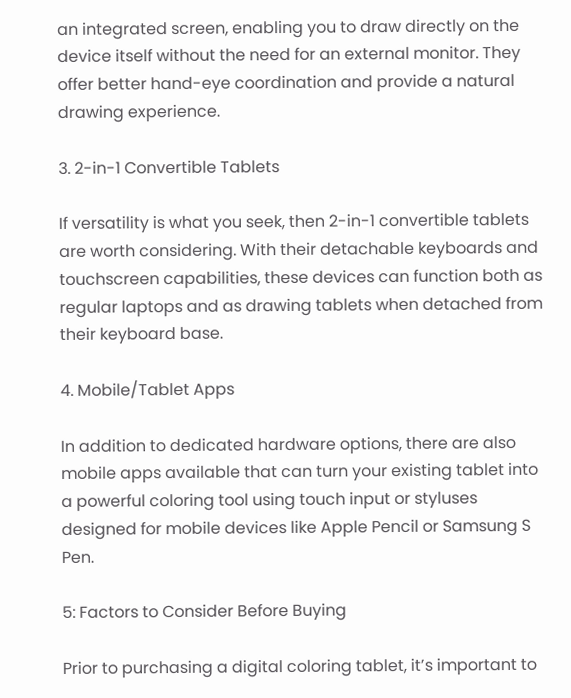an integrated screen, enabling you to draw directly on the device itself without the need for an external monitor. They offer better hand-eye coordination and provide a natural drawing experience.

3. 2-in-1 Convertible Tablets

If versatility is what you seek, then 2-in-1 convertible tablets are worth considering. With their detachable keyboards and touchscreen capabilities, these devices can function both as regular laptops and as drawing tablets when detached from their keyboard base.

4. Mobile/Tablet Apps

In addition to dedicated hardware options, there are also mobile apps available that can turn your existing tablet into a powerful coloring tool using touch input or styluses designed for mobile devices like Apple Pencil or Samsung S Pen.

5: Factors to Consider Before Buying

Prior to purchasing a digital coloring tablet, it’s important to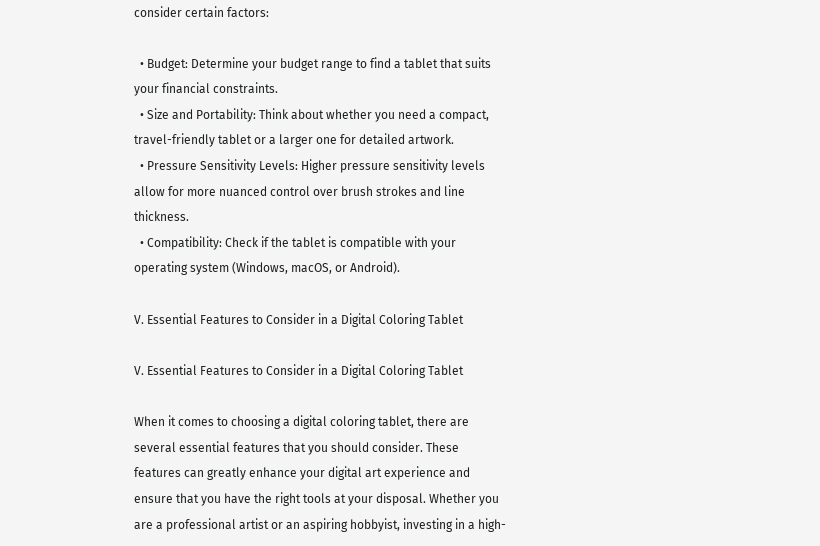consider certain factors:

  • Budget: Determine your budget range to find a tablet that suits your financial constraints.
  • Size and Portability: Think about whether you need a compact, travel-friendly tablet or a larger one for detailed artwork.
  • Pressure Sensitivity Levels: Higher pressure sensitivity levels allow for more nuanced control over brush strokes and line thickness.
  • Compatibility: Check if the tablet is compatible with your operating system (Windows, macOS, or Android).

V. Essential Features to Consider in a Digital Coloring Tablet

V. Essential Features to Consider in a Digital Coloring Tablet

When it comes to choosing a digital coloring tablet, there are several essential features that you should consider. These features can greatly enhance your digital art experience and ensure that you have the right tools at your disposal. Whether you are a professional artist or an aspiring hobbyist, investing in a high-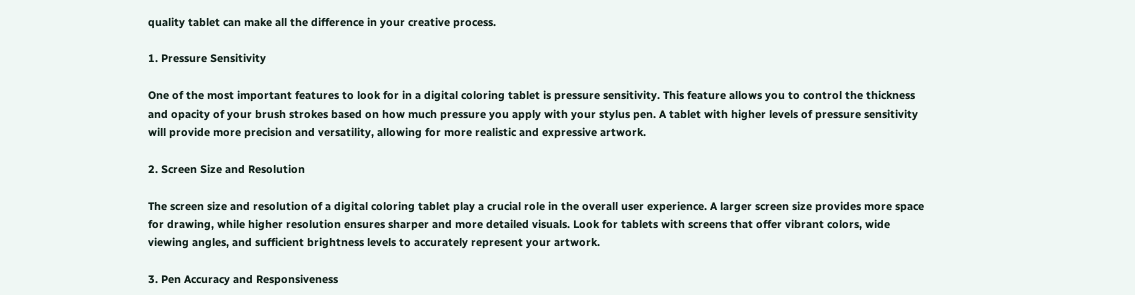quality tablet can make all the difference in your creative process.

1. Pressure Sensitivity

One of the most important features to look for in a digital coloring tablet is pressure sensitivity. This feature allows you to control the thickness and opacity of your brush strokes based on how much pressure you apply with your stylus pen. A tablet with higher levels of pressure sensitivity will provide more precision and versatility, allowing for more realistic and expressive artwork.

2. Screen Size and Resolution

The screen size and resolution of a digital coloring tablet play a crucial role in the overall user experience. A larger screen size provides more space for drawing, while higher resolution ensures sharper and more detailed visuals. Look for tablets with screens that offer vibrant colors, wide viewing angles, and sufficient brightness levels to accurately represent your artwork.

3. Pen Accuracy and Responsiveness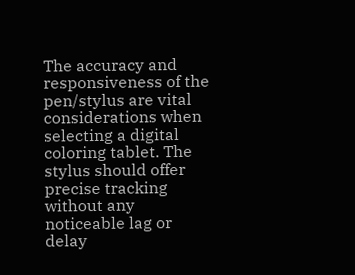The accuracy and responsiveness of the pen/stylus are vital considerations when selecting a digital coloring tablet. The stylus should offer precise tracking without any noticeable lag or delay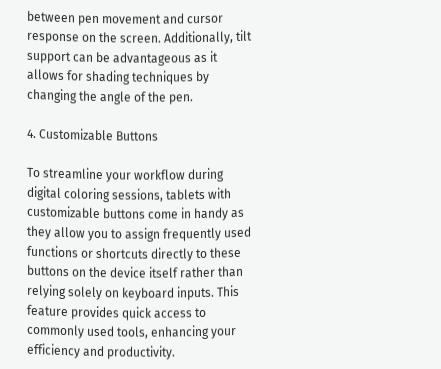between pen movement and cursor response on the screen. Additionally, tilt support can be advantageous as it allows for shading techniques by changing the angle of the pen.

4. Customizable Buttons

To streamline your workflow during digital coloring sessions, tablets with customizable buttons come in handy as they allow you to assign frequently used functions or shortcuts directly to these buttons on the device itself rather than relying solely on keyboard inputs. This feature provides quick access to commonly used tools, enhancing your efficiency and productivity.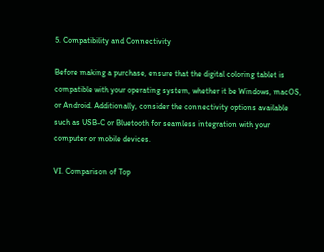5. Compatibility and Connectivity

Before making a purchase, ensure that the digital coloring tablet is compatible with your operating system, whether it be Windows, macOS, or Android. Additionally, consider the connectivity options available such as USB-C or Bluetooth for seamless integration with your computer or mobile devices.

VI. Comparison of Top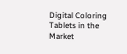Digital Coloring Tablets in the Market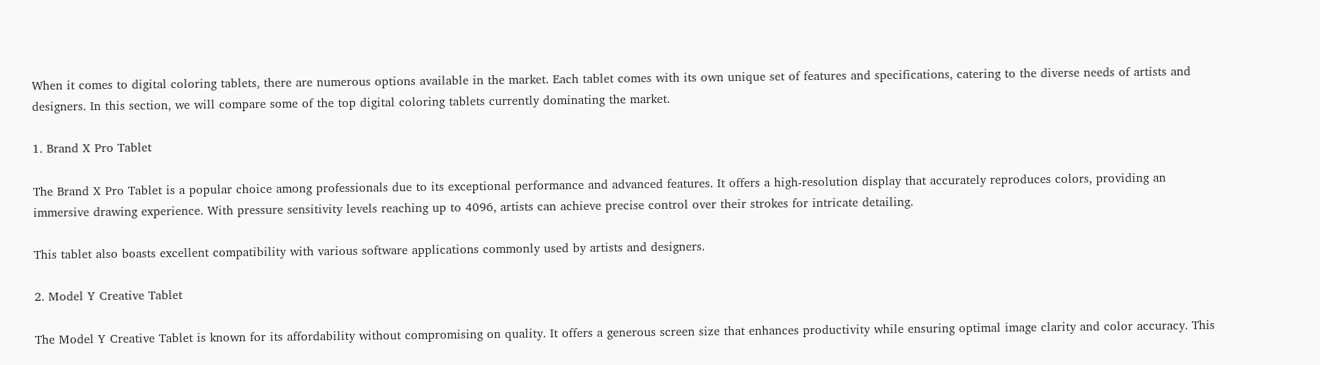When it comes to digital coloring tablets, there are numerous options available in the market. Each tablet comes with its own unique set of features and specifications, catering to the diverse needs of artists and designers. In this section, we will compare some of the top digital coloring tablets currently dominating the market.

1. Brand X Pro Tablet

The Brand X Pro Tablet is a popular choice among professionals due to its exceptional performance and advanced features. It offers a high-resolution display that accurately reproduces colors, providing an immersive drawing experience. With pressure sensitivity levels reaching up to 4096, artists can achieve precise control over their strokes for intricate detailing.

This tablet also boasts excellent compatibility with various software applications commonly used by artists and designers.

2. Model Y Creative Tablet

The Model Y Creative Tablet is known for its affordability without compromising on quality. It offers a generous screen size that enhances productivity while ensuring optimal image clarity and color accuracy. This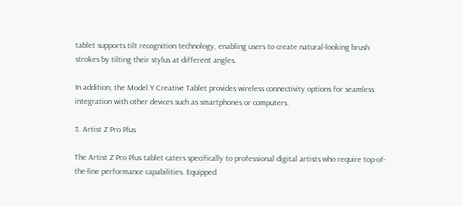tablet supports tilt recognition technology, enabling users to create natural-looking brush strokes by tilting their stylus at different angles.

In addition, the Model Y Creative Tablet provides wireless connectivity options for seamless integration with other devices such as smartphones or computers.

3. Artist Z Pro Plus

The Artist Z Pro Plus tablet caters specifically to professional digital artists who require top-of-the-line performance capabilities. Equipped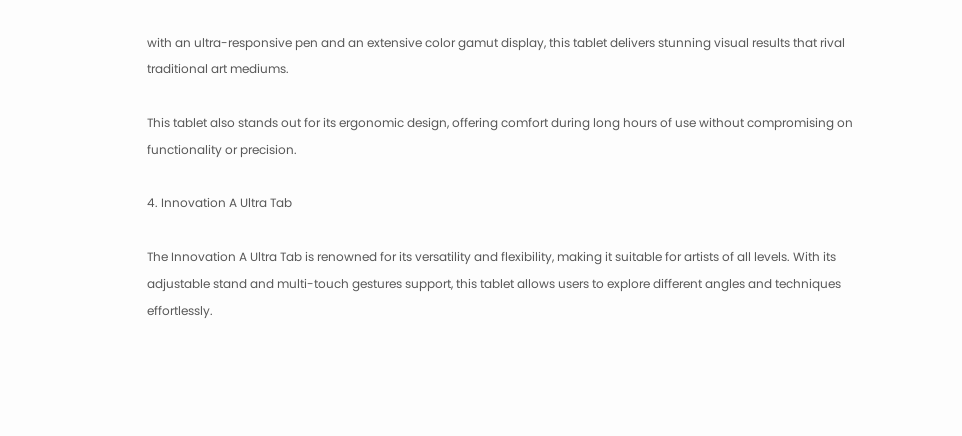with an ultra-responsive pen and an extensive color gamut display, this tablet delivers stunning visual results that rival traditional art mediums.

This tablet also stands out for its ergonomic design, offering comfort during long hours of use without compromising on functionality or precision.

4. Innovation A Ultra Tab

The Innovation A Ultra Tab is renowned for its versatility and flexibility, making it suitable for artists of all levels. With its adjustable stand and multi-touch gestures support, this tablet allows users to explore different angles and techniques effortlessly.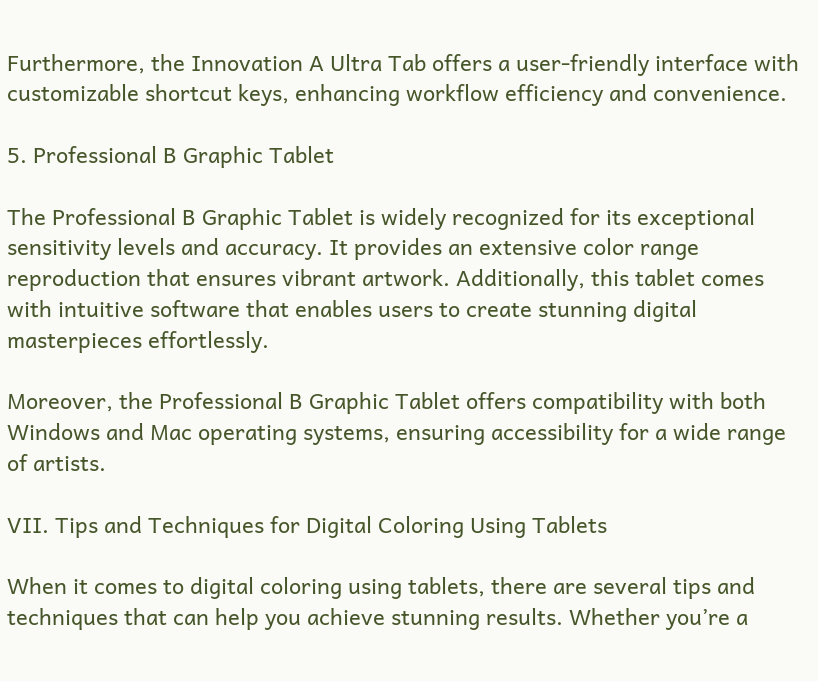Furthermore, the Innovation A Ultra Tab offers a user-friendly interface with customizable shortcut keys, enhancing workflow efficiency and convenience.

5. Professional B Graphic Tablet

The Professional B Graphic Tablet is widely recognized for its exceptional sensitivity levels and accuracy. It provides an extensive color range reproduction that ensures vibrant artwork. Additionally, this tablet comes with intuitive software that enables users to create stunning digital masterpieces effortlessly.

Moreover, the Professional B Graphic Tablet offers compatibility with both Windows and Mac operating systems, ensuring accessibility for a wide range of artists.

VII. Tips and Techniques for Digital Coloring Using Tablets

When it comes to digital coloring using tablets, there are several tips and techniques that can help you achieve stunning results. Whether you’re a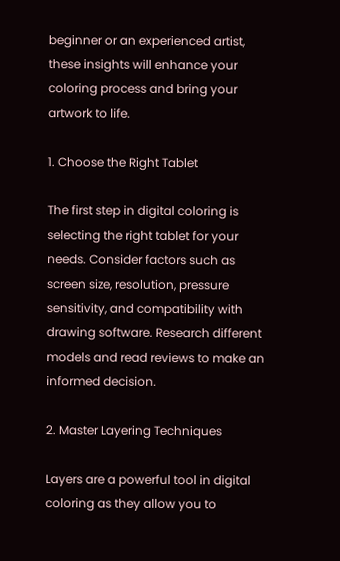beginner or an experienced artist, these insights will enhance your coloring process and bring your artwork to life.

1. Choose the Right Tablet

The first step in digital coloring is selecting the right tablet for your needs. Consider factors such as screen size, resolution, pressure sensitivity, and compatibility with drawing software. Research different models and read reviews to make an informed decision.

2. Master Layering Techniques

Layers are a powerful tool in digital coloring as they allow you to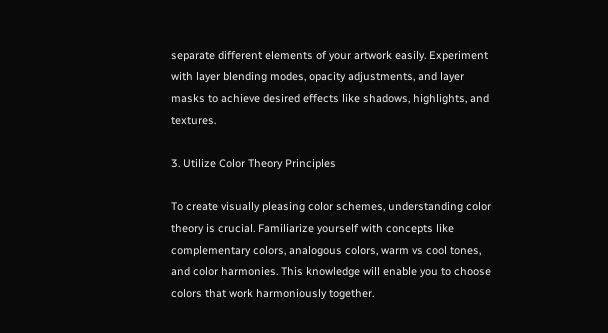separate different elements of your artwork easily. Experiment with layer blending modes, opacity adjustments, and layer masks to achieve desired effects like shadows, highlights, and textures.

3. Utilize Color Theory Principles

To create visually pleasing color schemes, understanding color theory is crucial. Familiarize yourself with concepts like complementary colors, analogous colors, warm vs cool tones, and color harmonies. This knowledge will enable you to choose colors that work harmoniously together.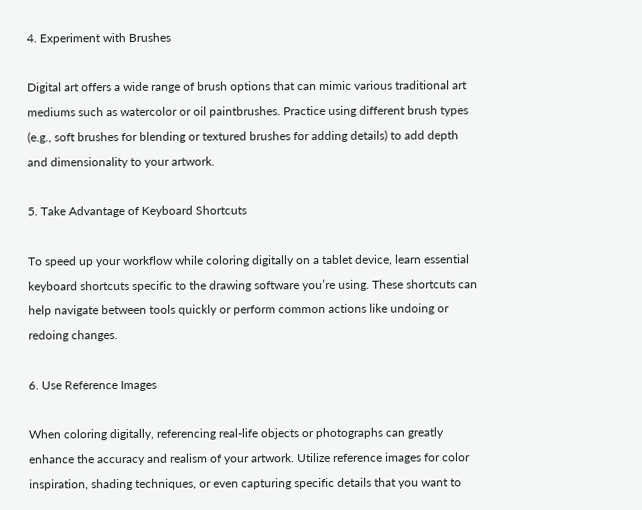4. Experiment with Brushes

Digital art offers a wide range of brush options that can mimic various traditional art mediums such as watercolor or oil paintbrushes. Practice using different brush types (e.g., soft brushes for blending or textured brushes for adding details) to add depth and dimensionality to your artwork.

5. Take Advantage of Keyboard Shortcuts

To speed up your workflow while coloring digitally on a tablet device, learn essential keyboard shortcuts specific to the drawing software you’re using. These shortcuts can help navigate between tools quickly or perform common actions like undoing or redoing changes.

6. Use Reference Images

When coloring digitally, referencing real-life objects or photographs can greatly enhance the accuracy and realism of your artwork. Utilize reference images for color inspiration, shading techniques, or even capturing specific details that you want to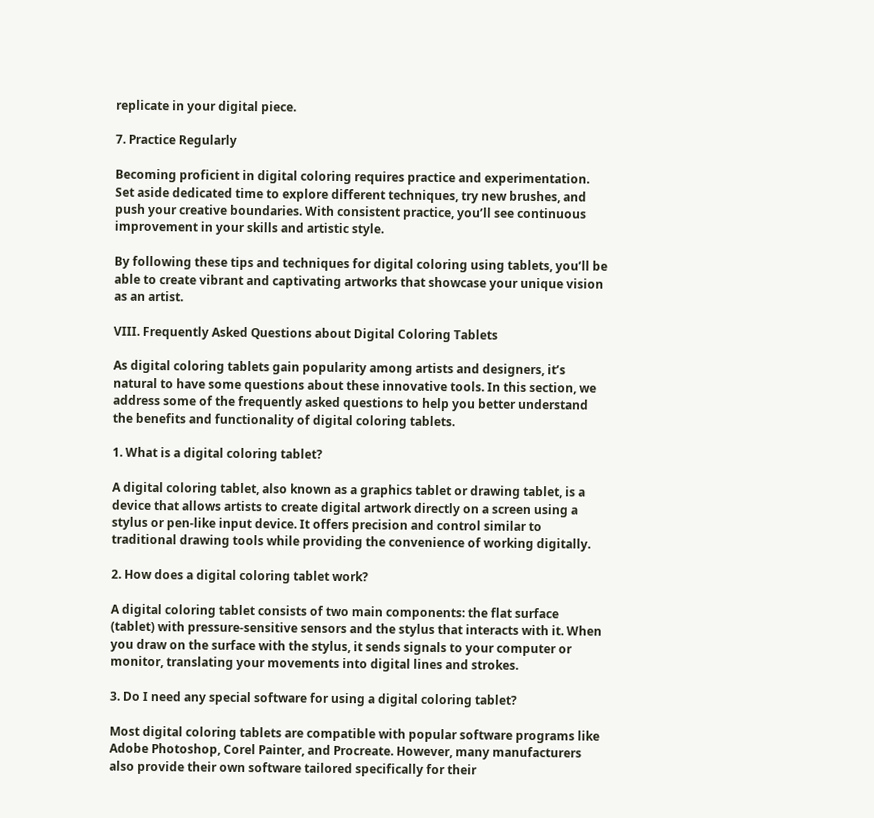replicate in your digital piece.

7. Practice Regularly

Becoming proficient in digital coloring requires practice and experimentation. Set aside dedicated time to explore different techniques, try new brushes, and push your creative boundaries. With consistent practice, you’ll see continuous improvement in your skills and artistic style.

By following these tips and techniques for digital coloring using tablets, you’ll be able to create vibrant and captivating artworks that showcase your unique vision as an artist.

VIII. Frequently Asked Questions about Digital Coloring Tablets

As digital coloring tablets gain popularity among artists and designers, it’s natural to have some questions about these innovative tools. In this section, we address some of the frequently asked questions to help you better understand the benefits and functionality of digital coloring tablets.

1. What is a digital coloring tablet?

A digital coloring tablet, also known as a graphics tablet or drawing tablet, is a device that allows artists to create digital artwork directly on a screen using a stylus or pen-like input device. It offers precision and control similar to traditional drawing tools while providing the convenience of working digitally.

2. How does a digital coloring tablet work?

A digital coloring tablet consists of two main components: the flat surface (tablet) with pressure-sensitive sensors and the stylus that interacts with it. When you draw on the surface with the stylus, it sends signals to your computer or monitor, translating your movements into digital lines and strokes.

3. Do I need any special software for using a digital coloring tablet?

Most digital coloring tablets are compatible with popular software programs like Adobe Photoshop, Corel Painter, and Procreate. However, many manufacturers also provide their own software tailored specifically for their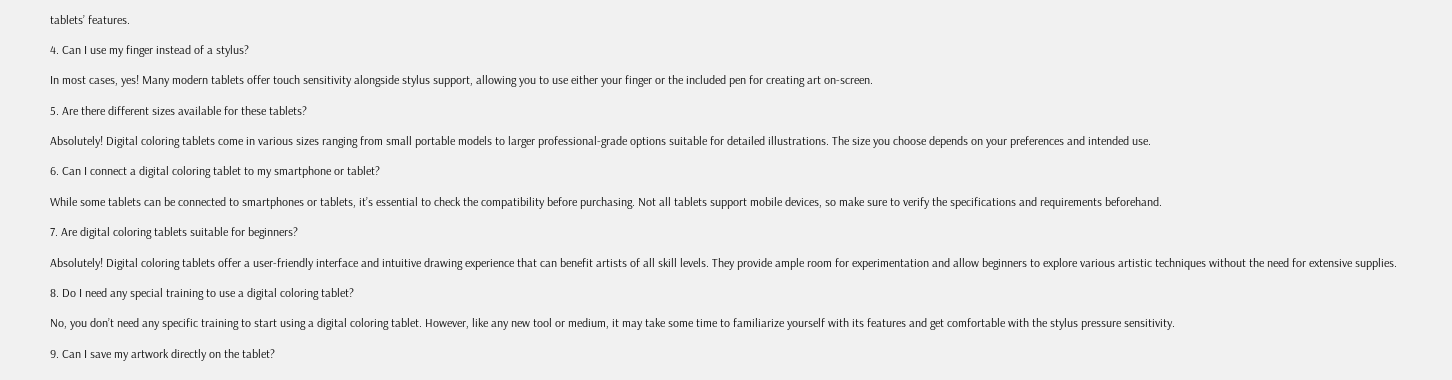tablets’ features.

4. Can I use my finger instead of a stylus?

In most cases, yes! Many modern tablets offer touch sensitivity alongside stylus support, allowing you to use either your finger or the included pen for creating art on-screen.

5. Are there different sizes available for these tablets?

Absolutely! Digital coloring tablets come in various sizes ranging from small portable models to larger professional-grade options suitable for detailed illustrations. The size you choose depends on your preferences and intended use.

6. Can I connect a digital coloring tablet to my smartphone or tablet?

While some tablets can be connected to smartphones or tablets, it’s essential to check the compatibility before purchasing. Not all tablets support mobile devices, so make sure to verify the specifications and requirements beforehand.

7. Are digital coloring tablets suitable for beginners?

Absolutely! Digital coloring tablets offer a user-friendly interface and intuitive drawing experience that can benefit artists of all skill levels. They provide ample room for experimentation and allow beginners to explore various artistic techniques without the need for extensive supplies.

8. Do I need any special training to use a digital coloring tablet?

No, you don’t need any specific training to start using a digital coloring tablet. However, like any new tool or medium, it may take some time to familiarize yourself with its features and get comfortable with the stylus pressure sensitivity.

9. Can I save my artwork directly on the tablet?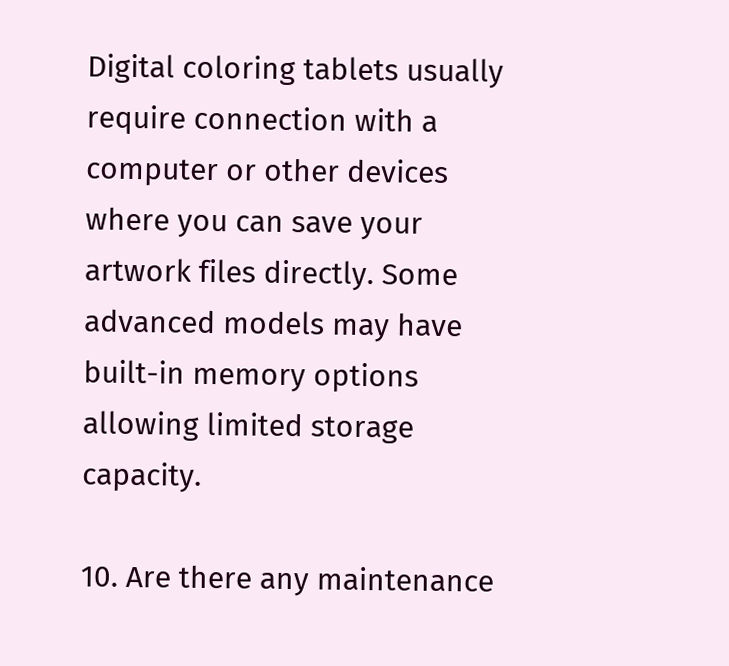Digital coloring tablets usually require connection with a computer or other devices where you can save your artwork files directly. Some advanced models may have built-in memory options allowing limited storage capacity.

10. Are there any maintenance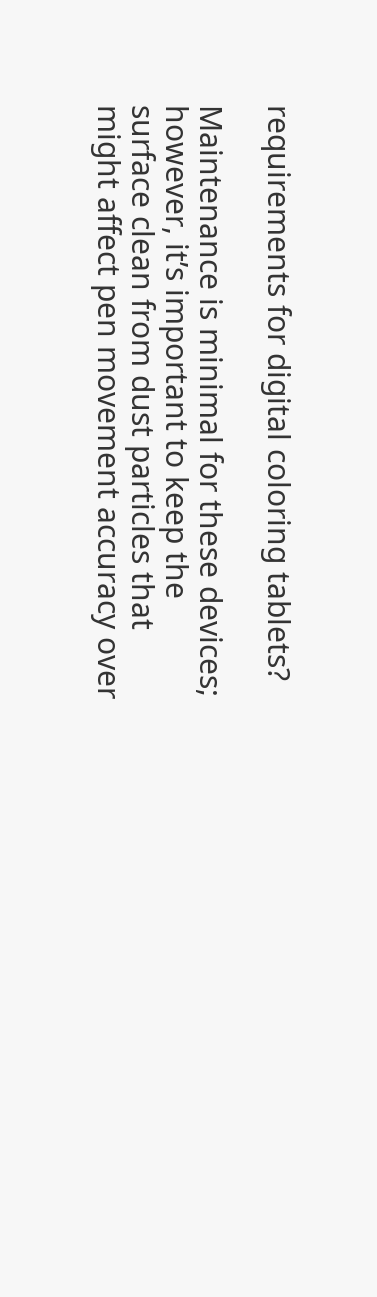requirements for digital coloring tablets?

Maintenance is minimal for these devices; however, it’s important to keep the surface clean from dust particles that might affect pen movement accuracy over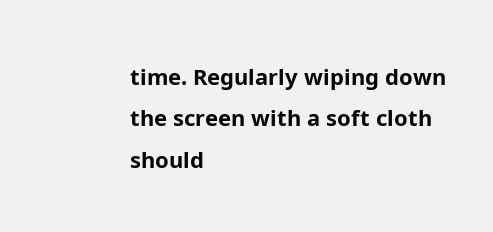time. Regularly wiping down the screen with a soft cloth should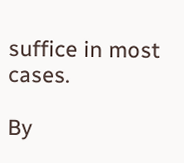suffice in most cases.

By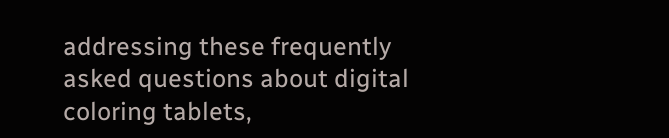addressing these frequently asked questions about digital coloring tablets,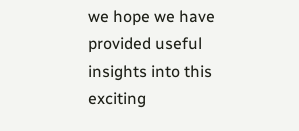we hope we have provided useful insights into this exciting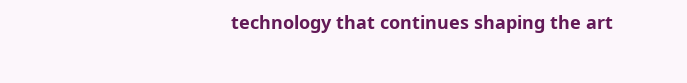technology that continues shaping the art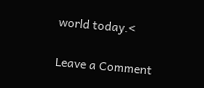world today.<

Leave a Comment